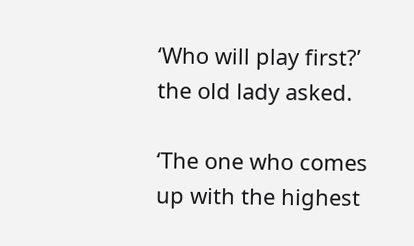‘Who will play first?’ the old lady asked.

‘The one who comes up with the highest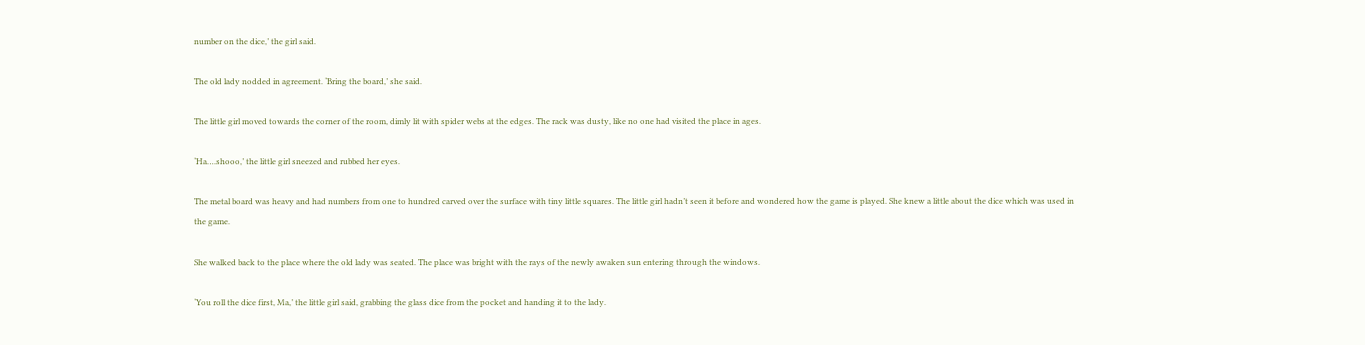number on the dice,’ the girl said.

The old lady nodded in agreement. ‘Bring the board,’ she said.

The little girl moved towards the corner of the room, dimly lit with spider webs at the edges. The rack was dusty, like no one had visited the place in ages.

‘Ha….shooo,’ the little girl sneezed and rubbed her eyes.

The metal board was heavy and had numbers from one to hundred carved over the surface with tiny little squares. The little girl hadn’t seen it before and wondered how the game is played. She knew a little about the dice which was used in the game.

She walked back to the place where the old lady was seated. The place was bright with the rays of the newly awaken sun entering through the windows.

‘You roll the dice first, Ma,’ the little girl said, grabbing the glass dice from the pocket and handing it to the lady.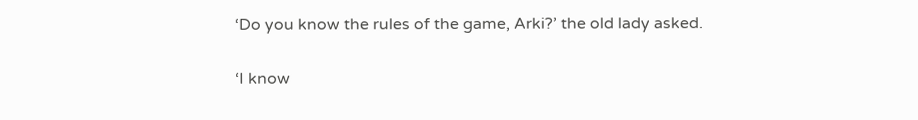‘Do you know the rules of the game, Arki?’ the old lady asked.

‘I know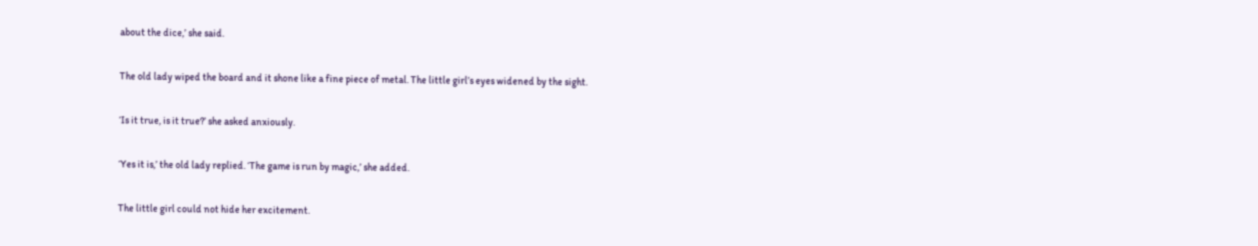about the dice,’ she said.

The old lady wiped the board and it shone like a fine piece of metal. The little girl’s eyes widened by the sight.

‘Is it true, is it true?’ she asked anxiously.

‘Yes it is,’ the old lady replied. ‘The game is run by magic,’ she added.

The little girl could not hide her excitement.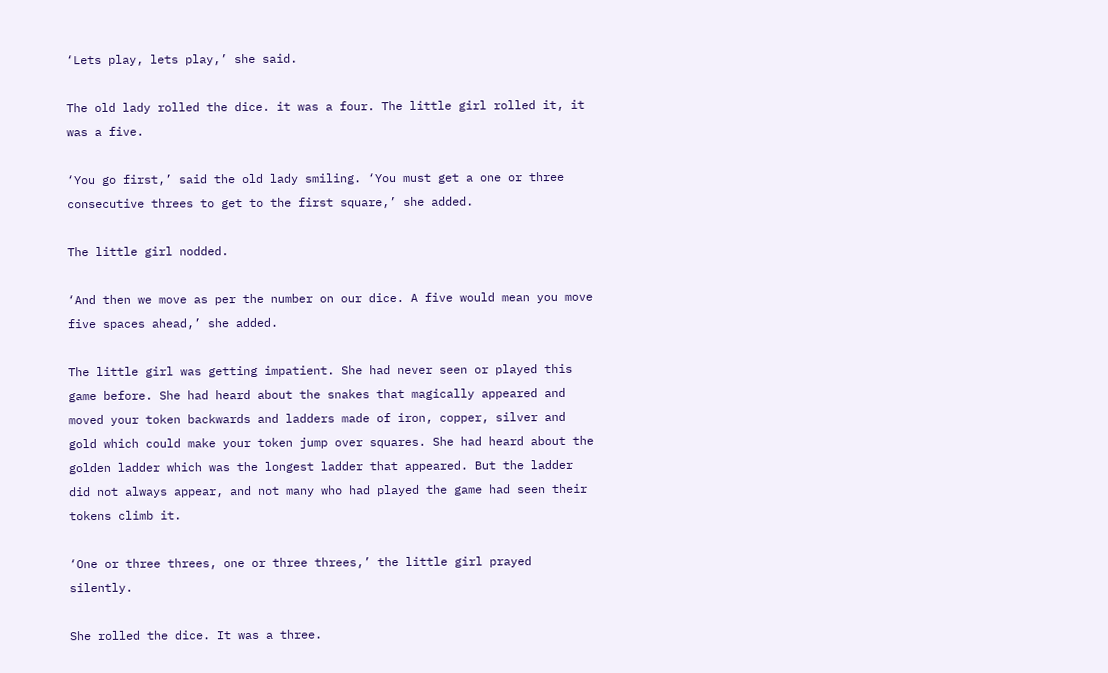‘Lets play, lets play,’ she said.

The old lady rolled the dice. it was a four. The little girl rolled it, it was a five.

‘You go first,’ said the old lady smiling. ‘You must get a one or three consecutive threes to get to the first square,’ she added.

The little girl nodded.

‘And then we move as per the number on our dice. A five would mean you move five spaces ahead,’ she added.

The little girl was getting impatient. She had never seen or played this game before. She had heard about the snakes that magically appeared and moved your token backwards and ladders made of iron, copper, silver and gold which could make your token jump over squares. She had heard about the golden ladder which was the longest ladder that appeared. But the ladder did not always appear, and not many who had played the game had seen their tokens climb it.

‘One or three threes, one or three threes,’ the little girl prayed silently.

She rolled the dice. It was a three.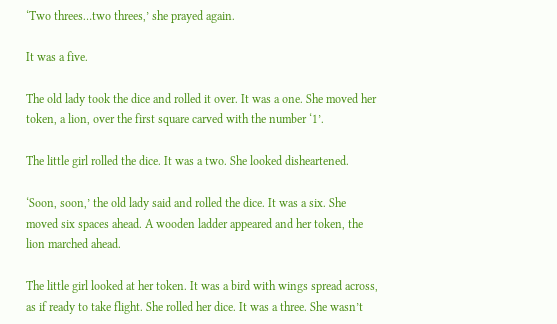‘Two threes…two threes,’ she prayed again.

It was a five.

The old lady took the dice and rolled it over. It was a one. She moved her token, a lion, over the first square carved with the number ‘1’.

The little girl rolled the dice. It was a two. She looked disheartened.

‘Soon, soon,’ the old lady said and rolled the dice. It was a six. She moved six spaces ahead. A wooden ladder appeared and her token, the lion marched ahead.

The little girl looked at her token. It was a bird with wings spread across, as if ready to take flight. She rolled her dice. It was a three. She wasn’t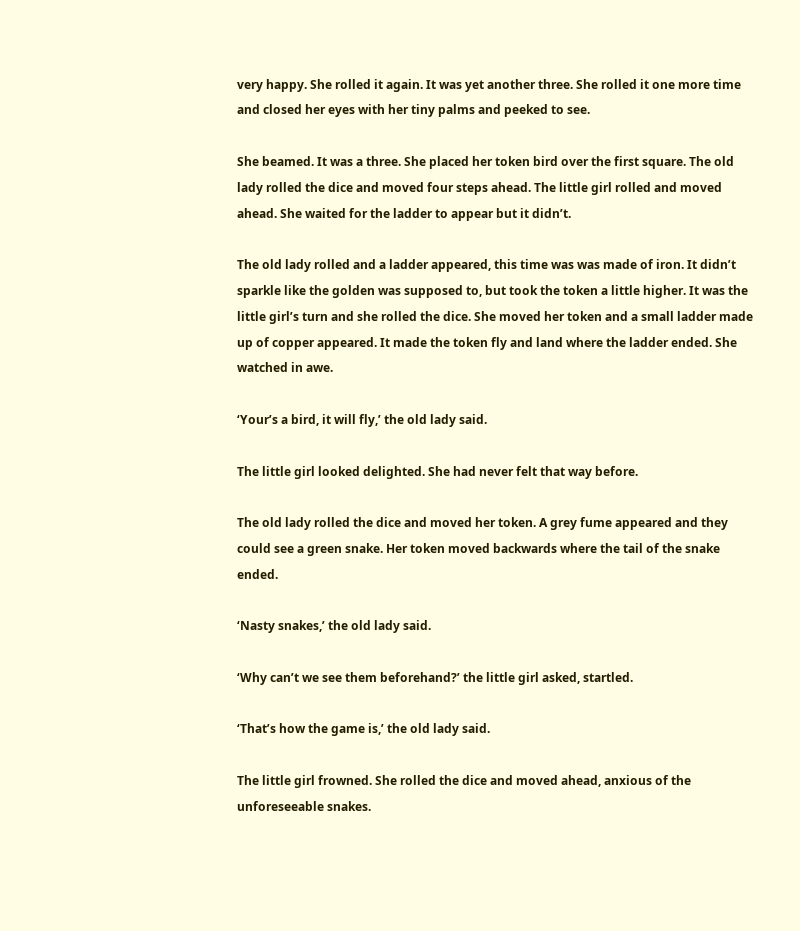very happy. She rolled it again. It was yet another three. She rolled it one more time and closed her eyes with her tiny palms and peeked to see.

She beamed. It was a three. She placed her token bird over the first square. The old lady rolled the dice and moved four steps ahead. The little girl rolled and moved ahead. She waited for the ladder to appear but it didn’t.

The old lady rolled and a ladder appeared, this time was was made of iron. It didn’t sparkle like the golden was supposed to, but took the token a little higher. It was the little girl’s turn and she rolled the dice. She moved her token and a small ladder made up of copper appeared. It made the token fly and land where the ladder ended. She watched in awe.

‘Your’s a bird, it will fly,’ the old lady said.

The little girl looked delighted. She had never felt that way before.

The old lady rolled the dice and moved her token. A grey fume appeared and they could see a green snake. Her token moved backwards where the tail of the snake ended.

‘Nasty snakes,’ the old lady said.

‘Why can’t we see them beforehand?’ the little girl asked, startled.

‘That’s how the game is,’ the old lady said.

The little girl frowned. She rolled the dice and moved ahead, anxious of the unforeseeable snakes.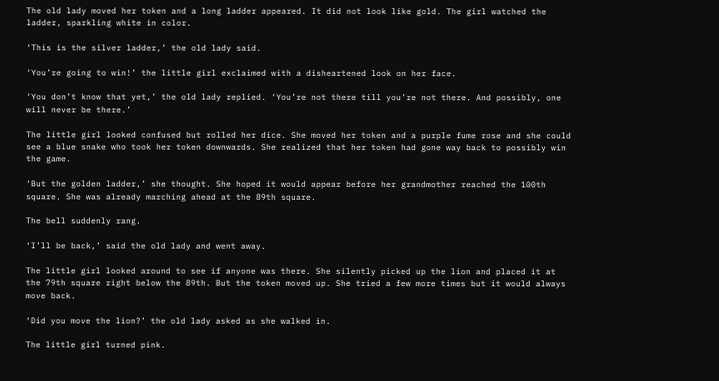The old lady moved her token and a long ladder appeared. It did not look like gold. The girl watched the ladder, sparkling white in color.

‘This is the silver ladder,’ the old lady said.

‘You’re going to win!’ the little girl exclaimed with a disheartened look on her face.

‘You don’t know that yet,’ the old lady replied. ‘You’re not there till you’re not there. And possibly, one will never be there.’

The little girl looked confused but rolled her dice. She moved her token and a purple fume rose and she could see a blue snake who took her token downwards. She realized that her token had gone way back to possibly win the game.

‘But the golden ladder,’ she thought. She hoped it would appear before her grandmother reached the 100th square. She was already marching ahead at the 89th square.

The bell suddenly rang.

‘I’ll be back,’ said the old lady and went away.

The little girl looked around to see if anyone was there. She silently picked up the lion and placed it at the 79th square right below the 89th. But the token moved up. She tried a few more times but it would always move back.

‘Did you move the lion?’ the old lady asked as she walked in.

The little girl turned pink.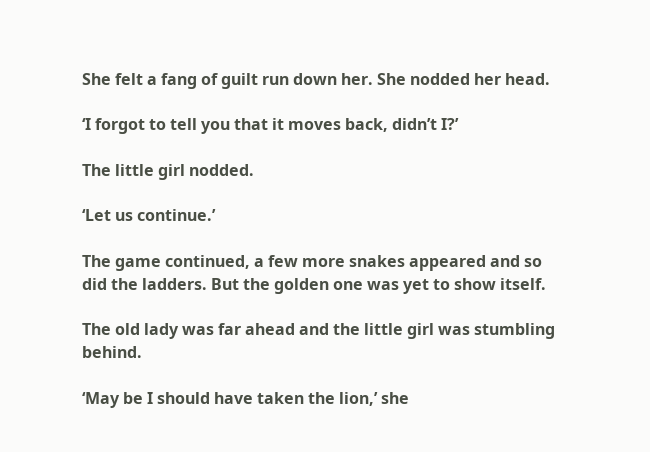She felt a fang of guilt run down her. She nodded her head.

‘I forgot to tell you that it moves back, didn’t I?’

The little girl nodded.

‘Let us continue.’

The game continued, a few more snakes appeared and so did the ladders. But the golden one was yet to show itself.

The old lady was far ahead and the little girl was stumbling behind.

‘May be I should have taken the lion,’ she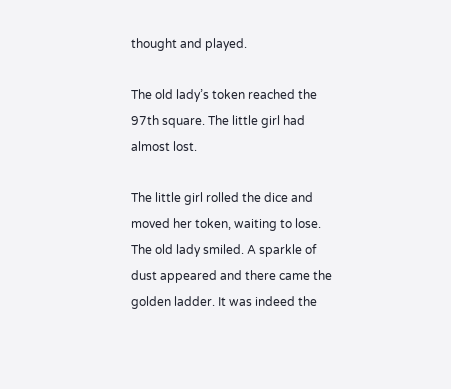thought and played.

The old lady’s token reached the 97th square. The little girl had almost lost.

The little girl rolled the dice and moved her token, waiting to lose. The old lady smiled. A sparkle of dust appeared and there came the golden ladder. It was indeed the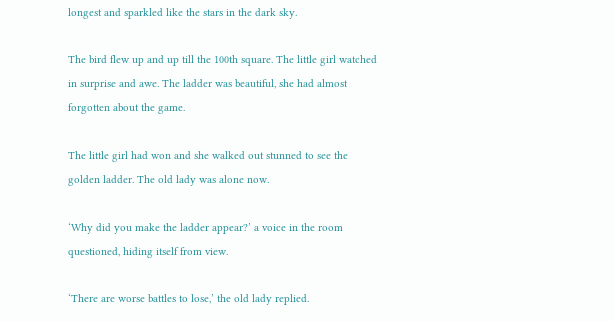longest and sparkled like the stars in the dark sky.

The bird flew up and up till the 100th square. The little girl watched in surprise and awe. The ladder was beautiful, she had almost forgotten about the game.

The little girl had won and she walked out stunned to see the golden ladder. The old lady was alone now.

‘Why did you make the ladder appear?’ a voice in the room questioned, hiding itself from view.

‘There are worse battles to lose,’ the old lady replied.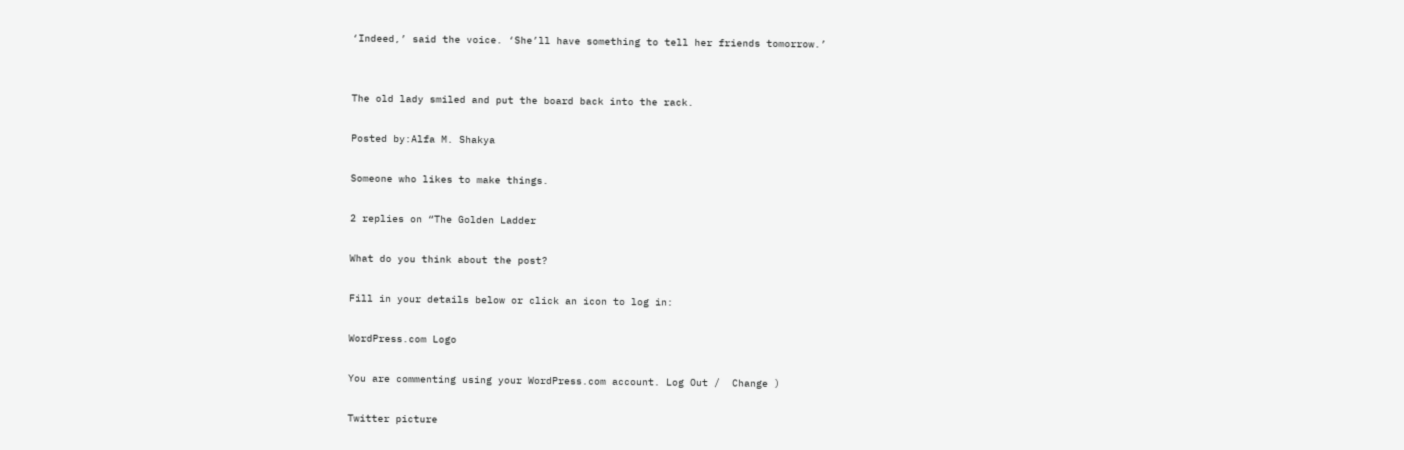‘Indeed,’ said the voice. ‘She’ll have something to tell her friends tomorrow.’


The old lady smiled and put the board back into the rack.

Posted by:Alfa M. Shakya

Someone who likes to make things.

2 replies on “The Golden Ladder

What do you think about the post?

Fill in your details below or click an icon to log in:

WordPress.com Logo

You are commenting using your WordPress.com account. Log Out /  Change )

Twitter picture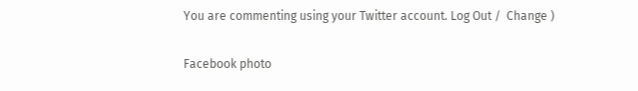You are commenting using your Twitter account. Log Out /  Change )

Facebook photo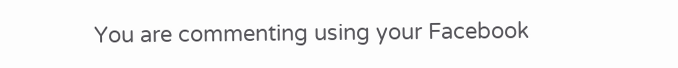You are commenting using your Facebook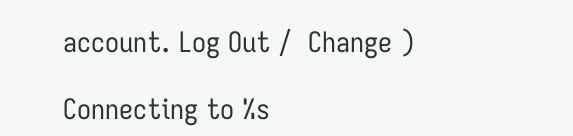account. Log Out /  Change )

Connecting to %s